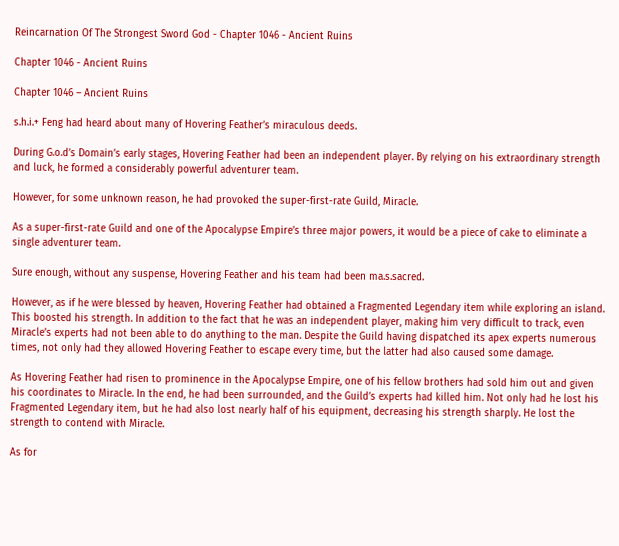Reincarnation Of The Strongest Sword God - Chapter 1046 - Ancient Ruins

Chapter 1046 - Ancient Ruins

Chapter 1046 – Ancient Ruins

s.h.i.+ Feng had heard about many of Hovering Feather’s miraculous deeds.

During G.o.d’s Domain’s early stages, Hovering Feather had been an independent player. By relying on his extraordinary strength and luck, he formed a considerably powerful adventurer team.

However, for some unknown reason, he had provoked the super-first-rate Guild, Miracle.

As a super-first-rate Guild and one of the Apocalypse Empire’s three major powers, it would be a piece of cake to eliminate a single adventurer team.

Sure enough, without any suspense, Hovering Feather and his team had been ma.s.sacred.

However, as if he were blessed by heaven, Hovering Feather had obtained a Fragmented Legendary item while exploring an island. This boosted his strength. In addition to the fact that he was an independent player, making him very difficult to track, even Miracle’s experts had not been able to do anything to the man. Despite the Guild having dispatched its apex experts numerous times, not only had they allowed Hovering Feather to escape every time, but the latter had also caused some damage.

As Hovering Feather had risen to prominence in the Apocalypse Empire, one of his fellow brothers had sold him out and given his coordinates to Miracle. In the end, he had been surrounded, and the Guild’s experts had killed him. Not only had he lost his Fragmented Legendary item, but he had also lost nearly half of his equipment, decreasing his strength sharply. He lost the strength to contend with Miracle.

As for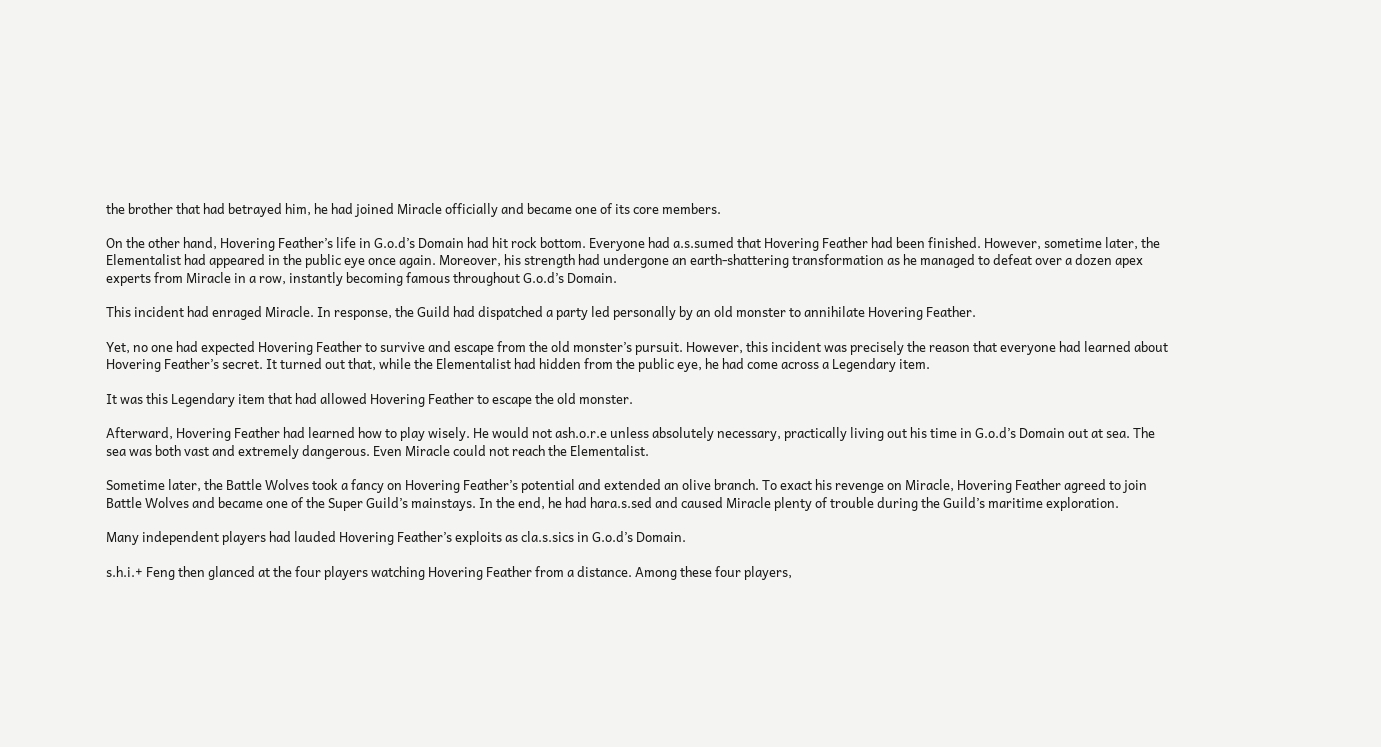the brother that had betrayed him, he had joined Miracle officially and became one of its core members.

On the other hand, Hovering Feather’s life in G.o.d’s Domain had hit rock bottom. Everyone had a.s.sumed that Hovering Feather had been finished. However, sometime later, the Elementalist had appeared in the public eye once again. Moreover, his strength had undergone an earth-shattering transformation as he managed to defeat over a dozen apex experts from Miracle in a row, instantly becoming famous throughout G.o.d’s Domain.

This incident had enraged Miracle. In response, the Guild had dispatched a party led personally by an old monster to annihilate Hovering Feather.

Yet, no one had expected Hovering Feather to survive and escape from the old monster’s pursuit. However, this incident was precisely the reason that everyone had learned about Hovering Feather’s secret. It turned out that, while the Elementalist had hidden from the public eye, he had come across a Legendary item.

It was this Legendary item that had allowed Hovering Feather to escape the old monster.

Afterward, Hovering Feather had learned how to play wisely. He would not ash.o.r.e unless absolutely necessary, practically living out his time in G.o.d’s Domain out at sea. The sea was both vast and extremely dangerous. Even Miracle could not reach the Elementalist.

Sometime later, the Battle Wolves took a fancy on Hovering Feather’s potential and extended an olive branch. To exact his revenge on Miracle, Hovering Feather agreed to join Battle Wolves and became one of the Super Guild’s mainstays. In the end, he had hara.s.sed and caused Miracle plenty of trouble during the Guild’s maritime exploration.

Many independent players had lauded Hovering Feather’s exploits as cla.s.sics in G.o.d’s Domain.

s.h.i.+ Feng then glanced at the four players watching Hovering Feather from a distance. Among these four players,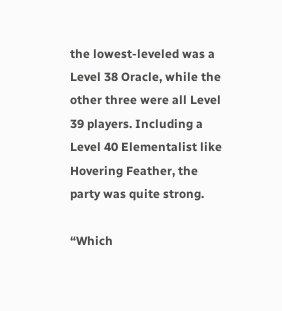the lowest-leveled was a Level 38 Oracle, while the other three were all Level 39 players. Including a Level 40 Elementalist like Hovering Feather, the party was quite strong.

“Which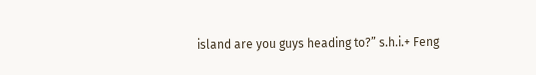island are you guys heading to?” s.h.i.+ Feng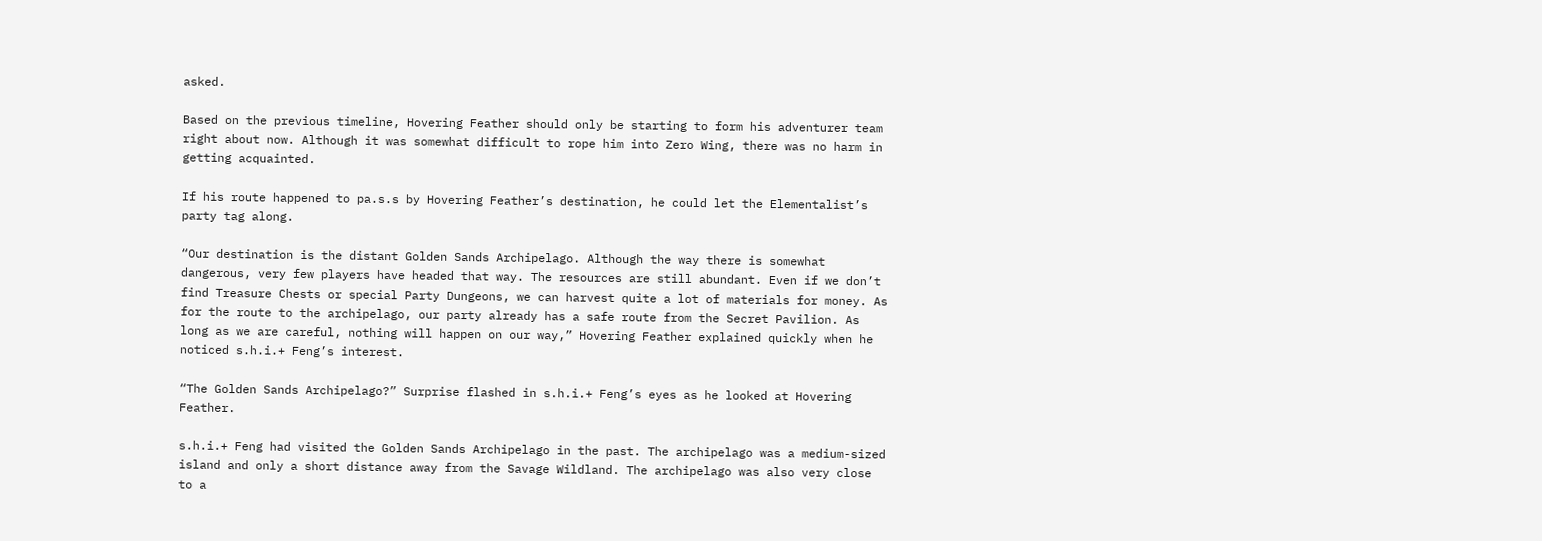asked.

Based on the previous timeline, Hovering Feather should only be starting to form his adventurer team right about now. Although it was somewhat difficult to rope him into Zero Wing, there was no harm in getting acquainted.

If his route happened to pa.s.s by Hovering Feather’s destination, he could let the Elementalist’s party tag along.

“Our destination is the distant Golden Sands Archipelago. Although the way there is somewhat dangerous, very few players have headed that way. The resources are still abundant. Even if we don’t find Treasure Chests or special Party Dungeons, we can harvest quite a lot of materials for money. As for the route to the archipelago, our party already has a safe route from the Secret Pavilion. As long as we are careful, nothing will happen on our way,” Hovering Feather explained quickly when he noticed s.h.i.+ Feng’s interest.

“The Golden Sands Archipelago?” Surprise flashed in s.h.i.+ Feng’s eyes as he looked at Hovering Feather.

s.h.i.+ Feng had visited the Golden Sands Archipelago in the past. The archipelago was a medium-sized island and only a short distance away from the Savage Wildland. The archipelago was also very close to a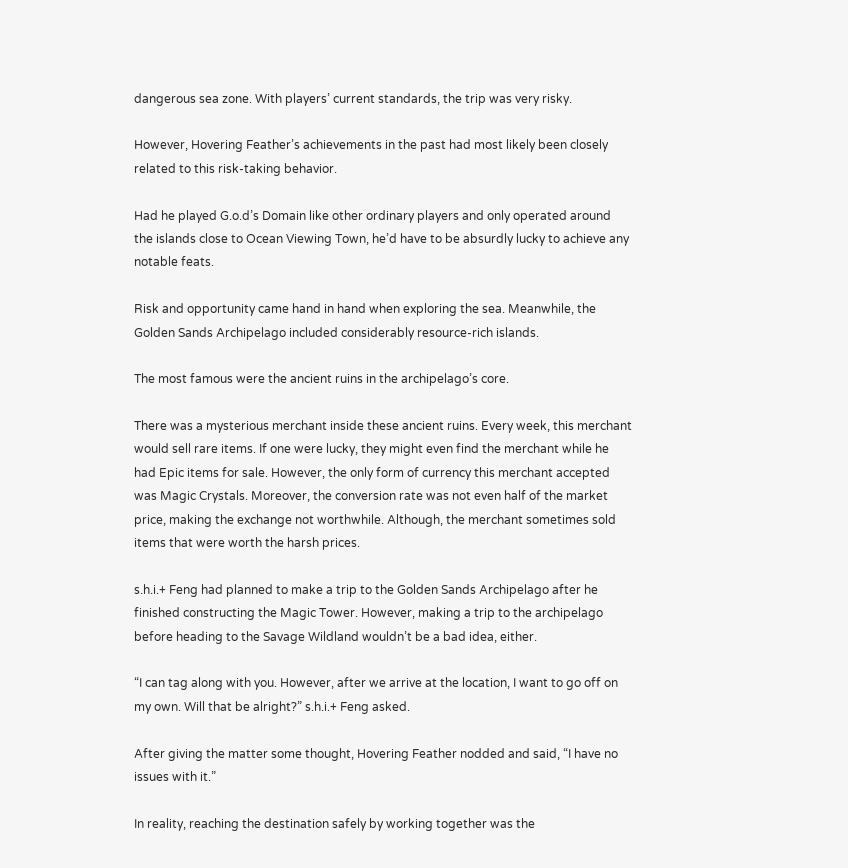dangerous sea zone. With players’ current standards, the trip was very risky.

However, Hovering Feather’s achievements in the past had most likely been closely related to this risk-taking behavior.

Had he played G.o.d’s Domain like other ordinary players and only operated around the islands close to Ocean Viewing Town, he’d have to be absurdly lucky to achieve any notable feats.

Risk and opportunity came hand in hand when exploring the sea. Meanwhile, the Golden Sands Archipelago included considerably resource-rich islands.

The most famous were the ancient ruins in the archipelago’s core.

There was a mysterious merchant inside these ancient ruins. Every week, this merchant would sell rare items. If one were lucky, they might even find the merchant while he had Epic items for sale. However, the only form of currency this merchant accepted was Magic Crystals. Moreover, the conversion rate was not even half of the market price, making the exchange not worthwhile. Although, the merchant sometimes sold items that were worth the harsh prices.

s.h.i.+ Feng had planned to make a trip to the Golden Sands Archipelago after he finished constructing the Magic Tower. However, making a trip to the archipelago before heading to the Savage Wildland wouldn’t be a bad idea, either.

“I can tag along with you. However, after we arrive at the location, I want to go off on my own. Will that be alright?” s.h.i.+ Feng asked.

After giving the matter some thought, Hovering Feather nodded and said, “I have no issues with it.”

In reality, reaching the destination safely by working together was the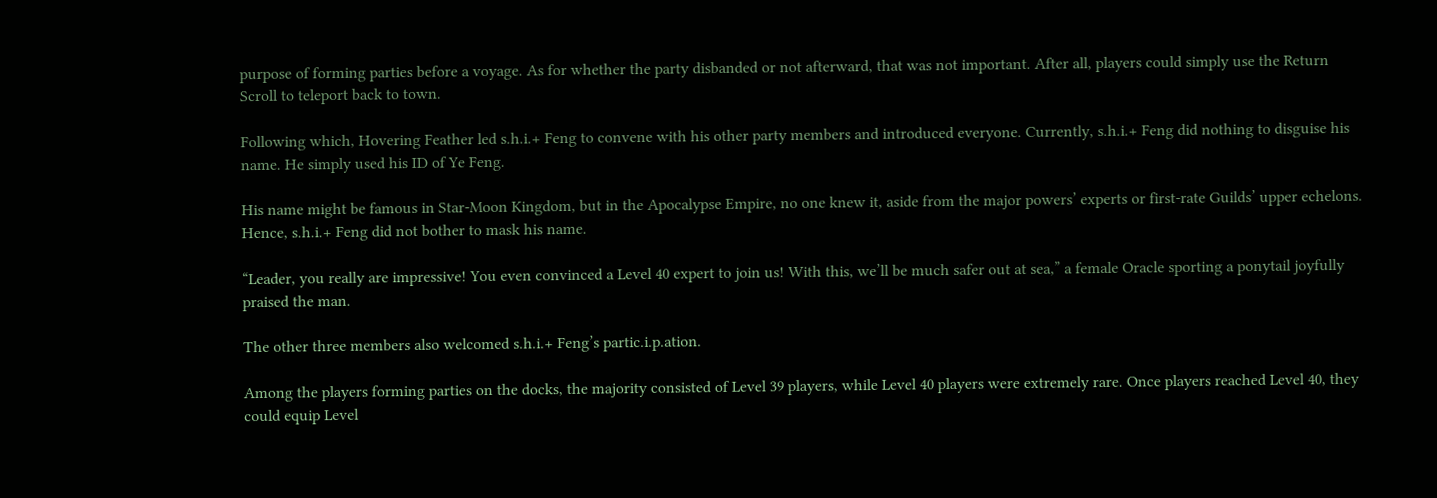purpose of forming parties before a voyage. As for whether the party disbanded or not afterward, that was not important. After all, players could simply use the Return Scroll to teleport back to town.

Following which, Hovering Feather led s.h.i.+ Feng to convene with his other party members and introduced everyone. Currently, s.h.i.+ Feng did nothing to disguise his name. He simply used his ID of Ye Feng.

His name might be famous in Star-Moon Kingdom, but in the Apocalypse Empire, no one knew it, aside from the major powers’ experts or first-rate Guilds’ upper echelons. Hence, s.h.i.+ Feng did not bother to mask his name.

“Leader, you really are impressive! You even convinced a Level 40 expert to join us! With this, we’ll be much safer out at sea,” a female Oracle sporting a ponytail joyfully praised the man.

The other three members also welcomed s.h.i.+ Feng’s partic.i.p.ation.

Among the players forming parties on the docks, the majority consisted of Level 39 players, while Level 40 players were extremely rare. Once players reached Level 40, they could equip Level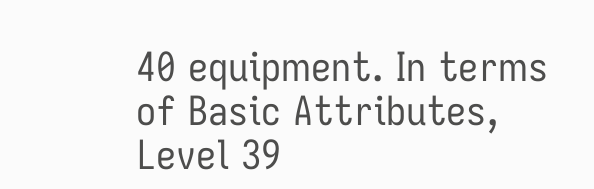40 equipment. In terms of Basic Attributes, Level 39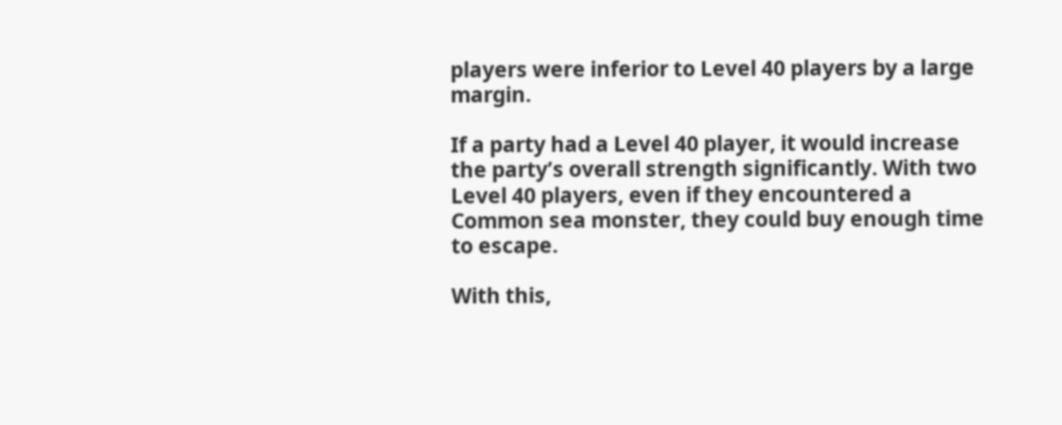players were inferior to Level 40 players by a large margin.

If a party had a Level 40 player, it would increase the party’s overall strength significantly. With two Level 40 players, even if they encountered a Common sea monster, they could buy enough time to escape.

With this,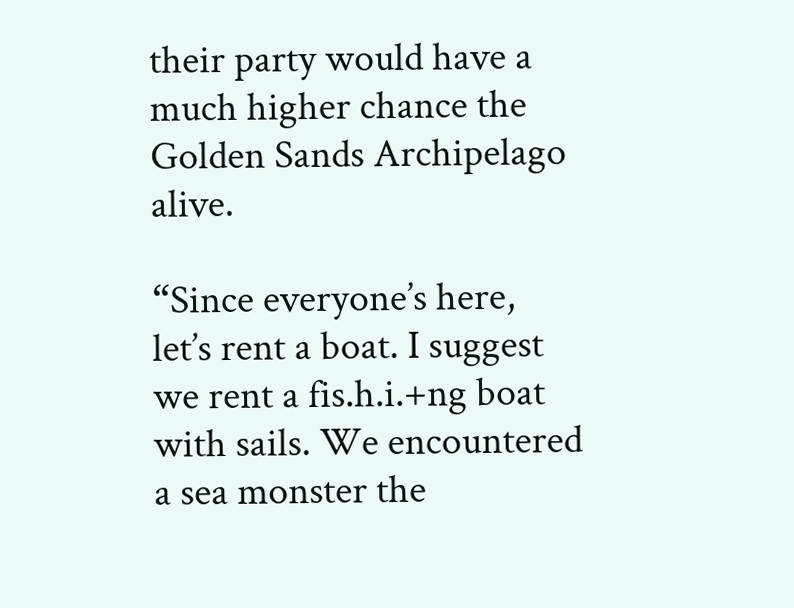their party would have a much higher chance the Golden Sands Archipelago alive.

“Since everyone’s here, let’s rent a boat. I suggest we rent a fis.h.i.+ng boat with sails. We encountered a sea monster the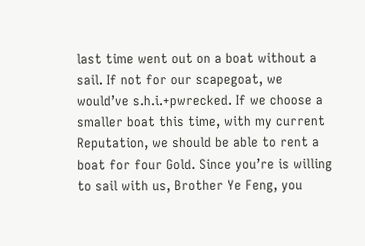last time went out on a boat without a sail. If not for our scapegoat, we would’ve s.h.i.+pwrecked. If we choose a smaller boat this time, with my current Reputation, we should be able to rent a boat for four Gold. Since you’re is willing to sail with us, Brother Ye Feng, you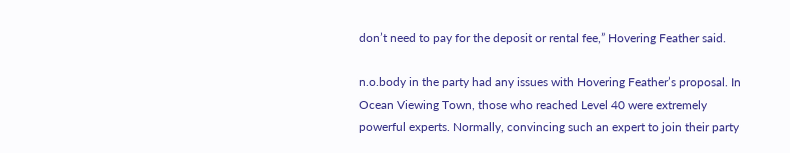don’t need to pay for the deposit or rental fee,” Hovering Feather said.

n.o.body in the party had any issues with Hovering Feather’s proposal. In Ocean Viewing Town, those who reached Level 40 were extremely powerful experts. Normally, convincing such an expert to join their party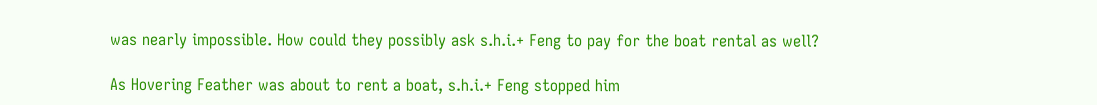was nearly impossible. How could they possibly ask s.h.i.+ Feng to pay for the boat rental as well?

As Hovering Feather was about to rent a boat, s.h.i.+ Feng stopped him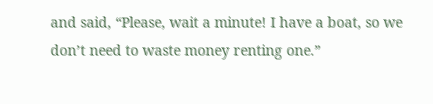and said, “Please, wait a minute! I have a boat, so we don’t need to waste money renting one.”